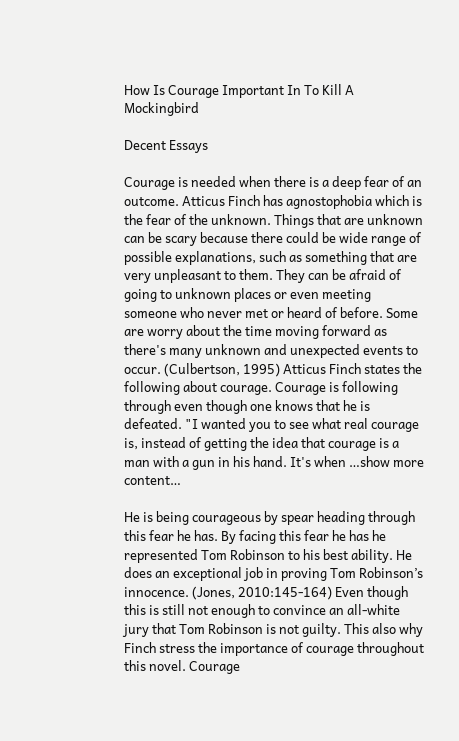How Is Courage Important In To Kill A Mockingbird

Decent Essays

Courage is needed when there is a deep fear of an outcome. Atticus Finch has agnostophobia which is the fear of the unknown. Things that are unknown can be scary because there could be wide range of possible explanations, such as something that are very unpleasant to them. They can be afraid of going to unknown places or even meeting someone who never met or heard of before. Some are worry about the time moving forward as there's many unknown and unexpected events to occur. (Culbertson, 1995) Atticus Finch states the following about courage. Courage is following through even though one knows that he is defeated. "I wanted you to see what real courage is, instead of getting the idea that courage is a man with a gun in his hand. It's when …show more content…

He is being courageous by spear heading through this fear he has. By facing this fear he has he represented Tom Robinson to his best ability. He does an exceptional job in proving Tom Robinson’s innocence. (Jones, 2010:145-164) Even though this is still not enough to convince an all-white jury that Tom Robinson is not guilty. This also why Finch stress the importance of courage throughout this novel. Courage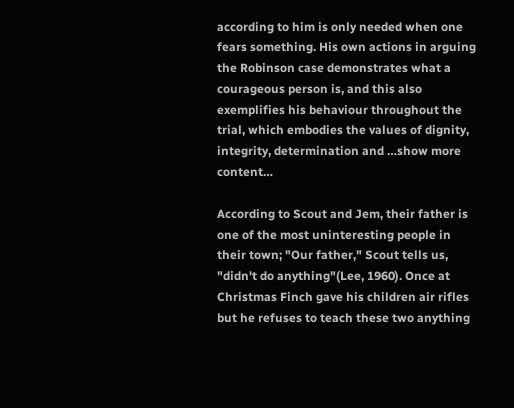according to him is only needed when one fears something. His own actions in arguing the Robinson case demonstrates what a courageous person is, and this also exemplifies his behaviour throughout the trial, which embodies the values of dignity, integrity, determination and …show more content…

According to Scout and Jem, their father is one of the most uninteresting people in their town; "Our father," Scout tells us, "didn't do anything"(Lee, 1960). Once at Christmas Finch gave his children air rifles but he refuses to teach these two anything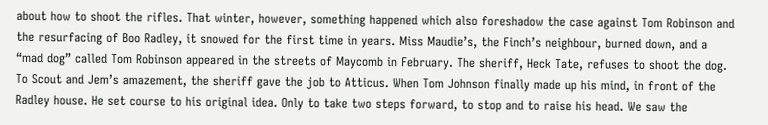about how to shoot the rifles. That winter, however, something happened which also foreshadow the case against Tom Robinson and the resurfacing of Boo Radley, it snowed for the first time in years. Miss Maudie’s, the Finch’s neighbour, burned down, and a “mad dog” called Tom Robinson appeared in the streets of Maycomb in February. The sheriff, Heck Tate, refuses to shoot the dog. To Scout and Jem’s amazement, the sheriff gave the job to Atticus. When Tom Johnson finally made up his mind, in front of the Radley house. He set course to his original idea. Only to take two steps forward, to stop and to raise his head. We saw the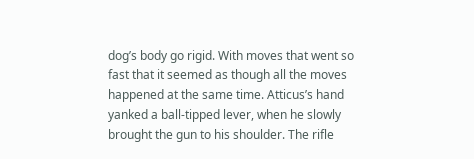dog’s body go rigid. With moves that went so fast that it seemed as though all the moves happened at the same time. Atticus’s hand yanked a ball-tipped lever, when he slowly brought the gun to his shoulder. The rifle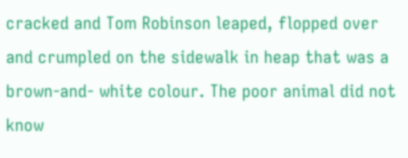cracked and Tom Robinson leaped, flopped over and crumpled on the sidewalk in heap that was a brown-and- white colour. The poor animal did not know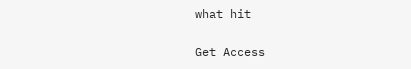what hit

Get Access